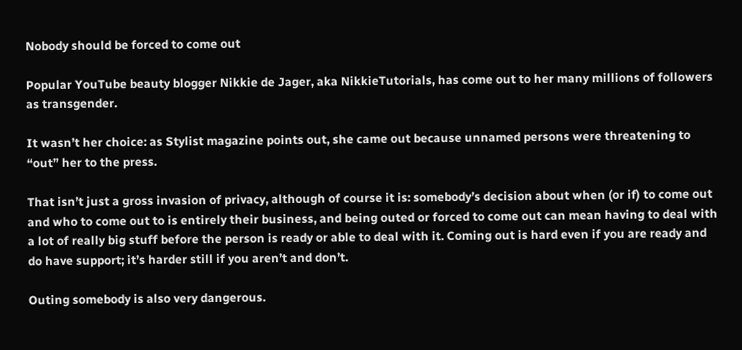Nobody should be forced to come out

Popular YouTube beauty blogger Nikkie de Jager, aka NikkieTutorials, has come out to her many millions of followers as transgender.

It wasn’t her choice: as Stylist magazine points out, she came out because unnamed persons were threatening to “out” her to the press.

That isn’t just a gross invasion of privacy, although of course it is: somebody’s decision about when (or if) to come out and who to come out to is entirely their business, and being outed or forced to come out can mean having to deal with a lot of really big stuff before the person is ready or able to deal with it. Coming out is hard even if you are ready and do have support; it’s harder still if you aren’t and don’t.

Outing somebody is also very dangerous.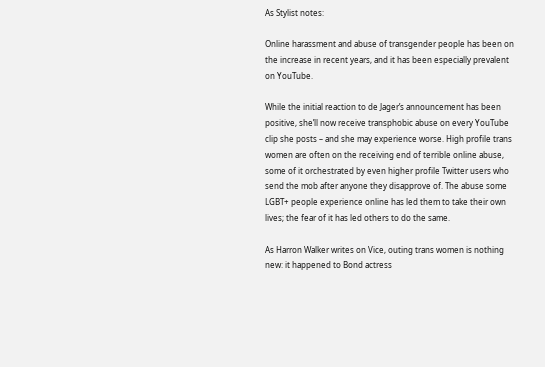As Stylist notes:

Online harassment and abuse of transgender people has been on the increase in recent years, and it has been especially prevalent on YouTube.

While the initial reaction to de Jager’s announcement has been positive, she’ll now receive transphobic abuse on every YouTube clip she posts – and she may experience worse. High profile trans women are often on the receiving end of terrible online abuse, some of it orchestrated by even higher profile Twitter users who send the mob after anyone they disapprove of. The abuse some LGBT+ people experience online has led them to take their own lives; the fear of it has led others to do the same.

As Harron Walker writes on Vice, outing trans women is nothing new: it happened to Bond actress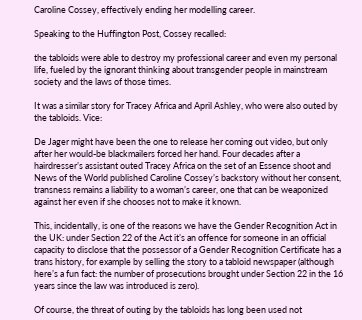Caroline Cossey, effectively ending her modelling career.

Speaking to the Huffington Post, Cossey recalled:

the tabloids were able to destroy my professional career and even my personal life, fueled by the ignorant thinking about transgender people in mainstream society and the laws of those times.

It was a similar story for Tracey Africa and April Ashley, who were also outed by the tabloids. Vice:

De Jager might have been the one to release her coming out video, but only after her would-be blackmailers forced her hand. Four decades after a hairdresser’s assistant outed Tracey Africa on the set of an Essence shoot and News of the World published Caroline Cossey’s backstory without her consent, transness remains a liability to a woman’s career, one that can be weaponized against her even if she chooses not to make it known.

This, incidentally, is one of the reasons we have the Gender Recognition Act in the UK: under Section 22 of the Act it’s an offence for someone in an official capacity to disclose that the possessor of a Gender Recognition Certificate has a trans history, for example by selling the story to a tabloid newspaper (although here’s a fun fact: the number of prosecutions brought under Section 22 in the 16 years since the law was introduced is zero).

Of course, the threat of outing by the tabloids has long been used not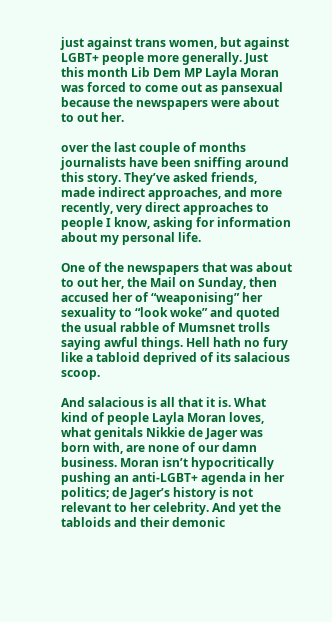just against trans women, but against LGBT+ people more generally. Just this month Lib Dem MP Layla Moran was forced to come out as pansexual because the newspapers were about to out her.

over the last couple of months journalists have been sniffing around this story. They’ve asked friends, made indirect approaches, and more recently, very direct approaches to people I know, asking for information about my personal life.

One of the newspapers that was about to out her, the Mail on Sunday, then accused her of “weaponising” her sexuality to “look woke” and quoted the usual rabble of Mumsnet trolls saying awful things. Hell hath no fury like a tabloid deprived of its salacious scoop.

And salacious is all that it is. What kind of people Layla Moran loves, what genitals Nikkie de Jager was born with, are none of our damn business. Moran isn’t hypocritically pushing an anti-LGBT+ agenda in her politics; de Jager’s history is not relevant to her celebrity. And yet the tabloids and their demonic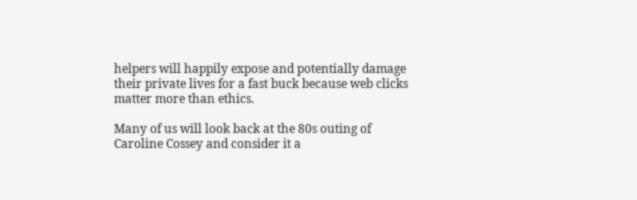helpers will happily expose and potentially damage their private lives for a fast buck because web clicks matter more than ethics.

Many of us will look back at the 80s outing of Caroline Cossey and consider it a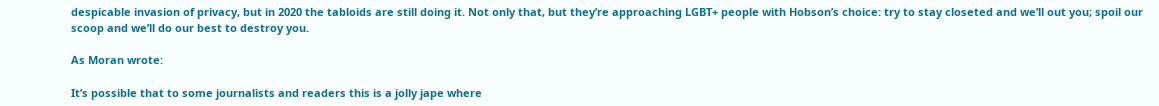despicable invasion of privacy, but in 2020 the tabloids are still doing it. Not only that, but they’re approaching LGBT+ people with Hobson’s choice: try to stay closeted and we’ll out you; spoil our scoop and we’ll do our best to destroy you.

As Moran wrote:

It’s possible that to some journalists and readers this is a jolly jape where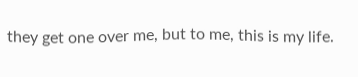they get one over me, but to me, this is my life.